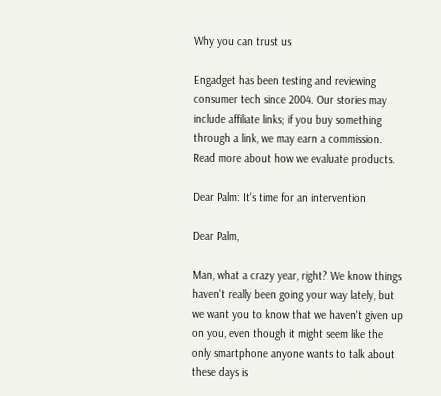Why you can trust us

Engadget has been testing and reviewing consumer tech since 2004. Our stories may include affiliate links; if you buy something through a link, we may earn a commission. Read more about how we evaluate products.

Dear Palm: It's time for an intervention

Dear Palm,

Man, what a crazy year, right? We know things haven't really been going your way lately, but we want you to know that we haven't given up on you, even though it might seem like the only smartphone anyone wants to talk about these days is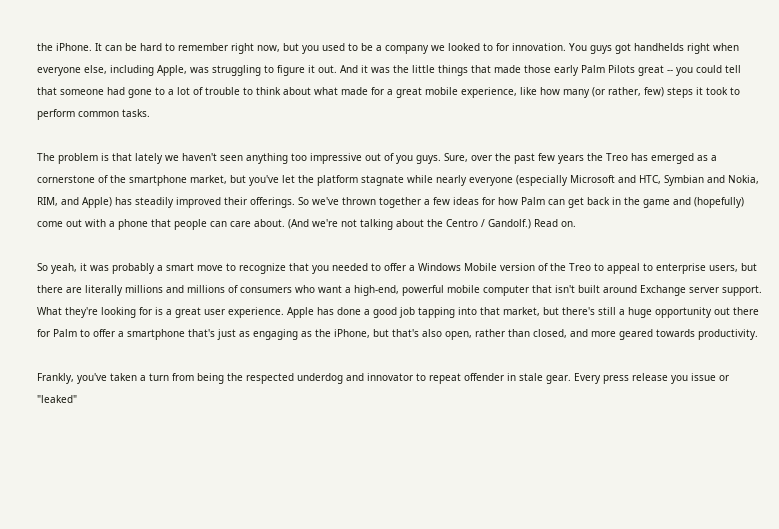the iPhone. It can be hard to remember right now, but you used to be a company we looked to for innovation. You guys got handhelds right when everyone else, including Apple, was struggling to figure it out. And it was the little things that made those early Palm Pilots great -- you could tell that someone had gone to a lot of trouble to think about what made for a great mobile experience, like how many (or rather, few) steps it took to perform common tasks.

The problem is that lately we haven't seen anything too impressive out of you guys. Sure, over the past few years the Treo has emerged as a cornerstone of the smartphone market, but you've let the platform stagnate while nearly everyone (especially Microsoft and HTC, Symbian and Nokia, RIM, and Apple) has steadily improved their offerings. So we've thrown together a few ideas for how Palm can get back in the game and (hopefully) come out with a phone that people can care about. (And we're not talking about the Centro / Gandolf.) Read on.

So yeah, it was probably a smart move to recognize that you needed to offer a Windows Mobile version of the Treo to appeal to enterprise users, but there are literally millions and millions of consumers who want a high-end, powerful mobile computer that isn't built around Exchange server support. What they're looking for is a great user experience. Apple has done a good job tapping into that market, but there's still a huge opportunity out there for Palm to offer a smartphone that's just as engaging as the iPhone, but that's also open, rather than closed, and more geared towards productivity.

Frankly, you've taken a turn from being the respected underdog and innovator to repeat offender in stale gear. Every press release you issue or "leaked"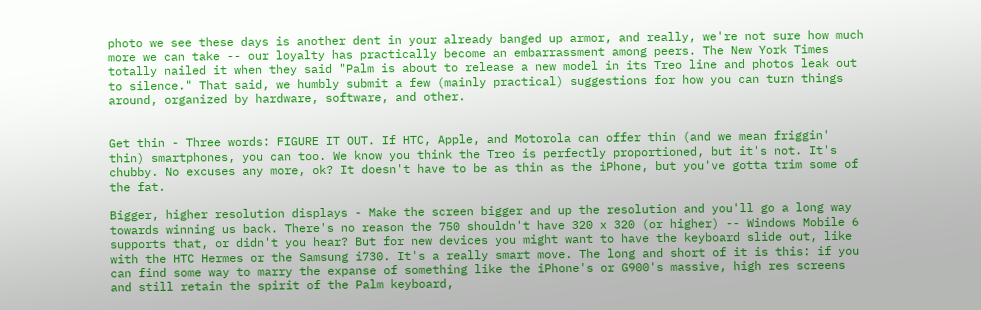photo we see these days is another dent in your already banged up armor, and really, we're not sure how much more we can take -- our loyalty has practically become an embarrassment among peers. The New York Times totally nailed it when they said "Palm is about to release a new model in its Treo line and photos leak out to silence." That said, we humbly submit a few (mainly practical) suggestions for how you can turn things around, organized by hardware, software, and other.


Get thin - Three words: FIGURE IT OUT. If HTC, Apple, and Motorola can offer thin (and we mean friggin' thin) smartphones, you can too. We know you think the Treo is perfectly proportioned, but it's not. It's chubby. No excuses any more, ok? It doesn't have to be as thin as the iPhone, but you've gotta trim some of the fat.

Bigger, higher resolution displays - Make the screen bigger and up the resolution and you'll go a long way towards winning us back. There's no reason the 750 shouldn't have 320 x 320 (or higher) -- Windows Mobile 6 supports that, or didn't you hear? But for new devices you might want to have the keyboard slide out, like with the HTC Hermes or the Samsung i730. It's a really smart move. The long and short of it is this: if you can find some way to marry the expanse of something like the iPhone's or G900's massive, high res screens and still retain the spirit of the Palm keyboard,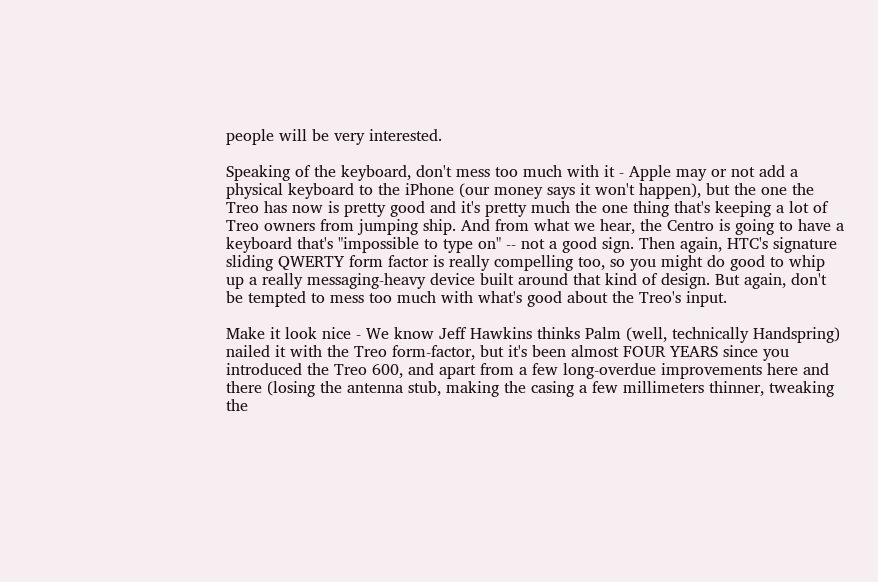people will be very interested.

Speaking of the keyboard, don't mess too much with it - Apple may or not add a physical keyboard to the iPhone (our money says it won't happen), but the one the Treo has now is pretty good and it's pretty much the one thing that's keeping a lot of Treo owners from jumping ship. And from what we hear, the Centro is going to have a keyboard that's "impossible to type on" -- not a good sign. Then again, HTC's signature sliding QWERTY form factor is really compelling too, so you might do good to whip up a really messaging-heavy device built around that kind of design. But again, don't be tempted to mess too much with what's good about the Treo's input.

Make it look nice - We know Jeff Hawkins thinks Palm (well, technically Handspring) nailed it with the Treo form-factor, but it's been almost FOUR YEARS since you introduced the Treo 600, and apart from a few long-overdue improvements here and there (losing the antenna stub, making the casing a few millimeters thinner, tweaking the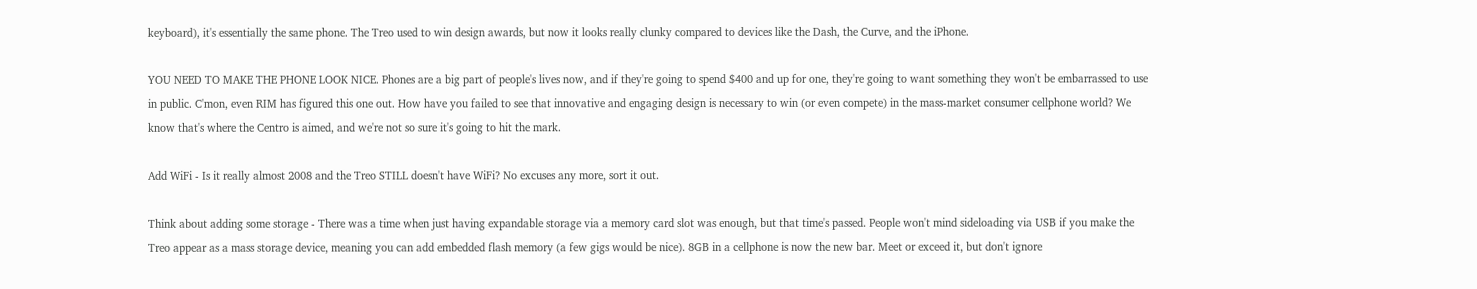keyboard), it's essentially the same phone. The Treo used to win design awards, but now it looks really clunky compared to devices like the Dash, the Curve, and the iPhone.

YOU NEED TO MAKE THE PHONE LOOK NICE. Phones are a big part of people's lives now, and if they're going to spend $400 and up for one, they're going to want something they won't be embarrassed to use in public. C'mon, even RIM has figured this one out. How have you failed to see that innovative and engaging design is necessary to win (or even compete) in the mass-market consumer cellphone world? We know that's where the Centro is aimed, and we're not so sure it's going to hit the mark.

Add WiFi - Is it really almost 2008 and the Treo STILL doesn't have WiFi? No excuses any more, sort it out.

Think about adding some storage - There was a time when just having expandable storage via a memory card slot was enough, but that time's passed. People won't mind sideloading via USB if you make the Treo appear as a mass storage device, meaning you can add embedded flash memory (a few gigs would be nice). 8GB in a cellphone is now the new bar. Meet or exceed it, but don't ignore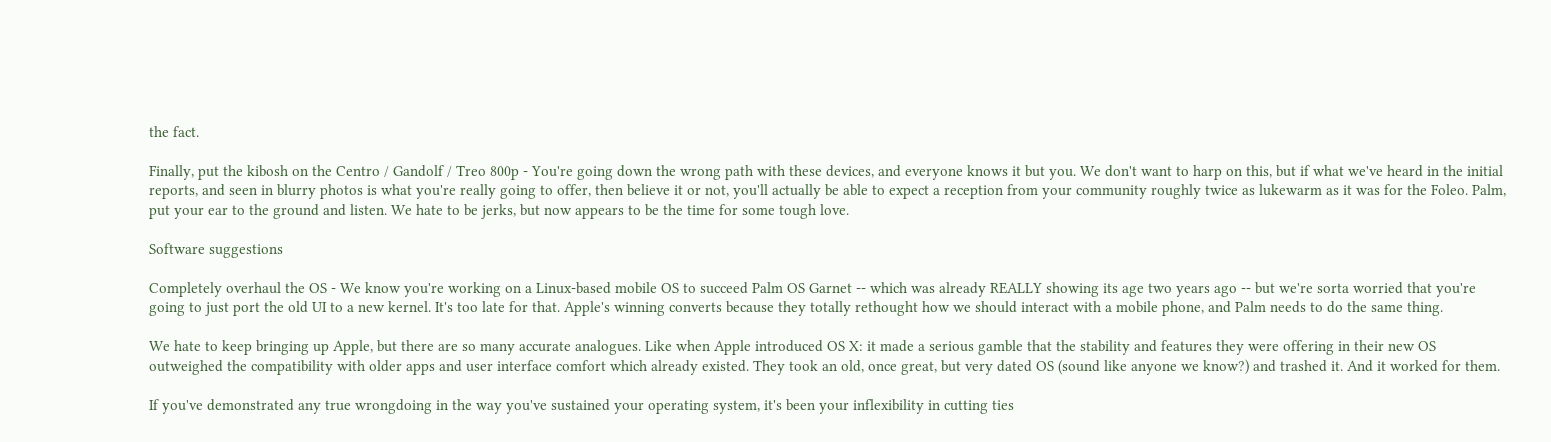the fact.

Finally, put the kibosh on the Centro / Gandolf / Treo 800p - You're going down the wrong path with these devices, and everyone knows it but you. We don't want to harp on this, but if what we've heard in the initial reports, and seen in blurry photos is what you're really going to offer, then believe it or not, you'll actually be able to expect a reception from your community roughly twice as lukewarm as it was for the Foleo. Palm, put your ear to the ground and listen. We hate to be jerks, but now appears to be the time for some tough love.

Software suggestions

Completely overhaul the OS - We know you're working on a Linux-based mobile OS to succeed Palm OS Garnet -- which was already REALLY showing its age two years ago -- but we're sorta worried that you're going to just port the old UI to a new kernel. It's too late for that. Apple's winning converts because they totally rethought how we should interact with a mobile phone, and Palm needs to do the same thing.

We hate to keep bringing up Apple, but there are so many accurate analogues. Like when Apple introduced OS X: it made a serious gamble that the stability and features they were offering in their new OS outweighed the compatibility with older apps and user interface comfort which already existed. They took an old, once great, but very dated OS (sound like anyone we know?) and trashed it. And it worked for them.

If you've demonstrated any true wrongdoing in the way you've sustained your operating system, it's been your inflexibility in cutting ties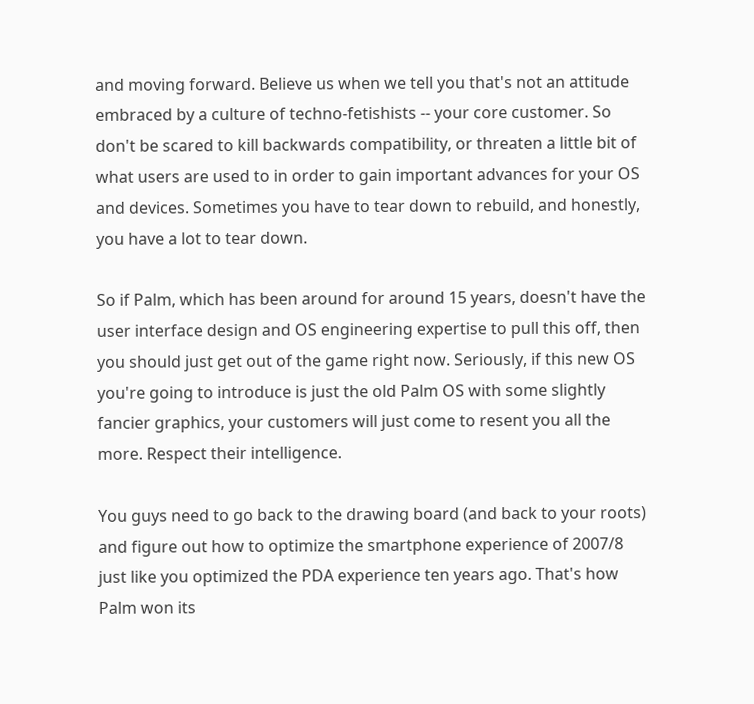and moving forward. Believe us when we tell you that's not an attitude embraced by a culture of techno-fetishists -- your core customer. So don't be scared to kill backwards compatibility, or threaten a little bit of what users are used to in order to gain important advances for your OS and devices. Sometimes you have to tear down to rebuild, and honestly, you have a lot to tear down.

So if Palm, which has been around for around 15 years, doesn't have the user interface design and OS engineering expertise to pull this off, then you should just get out of the game right now. Seriously, if this new OS you're going to introduce is just the old Palm OS with some slightly fancier graphics, your customers will just come to resent you all the more. Respect their intelligence.

You guys need to go back to the drawing board (and back to your roots) and figure out how to optimize the smartphone experience of 2007/8 just like you optimized the PDA experience ten years ago. That's how Palm won its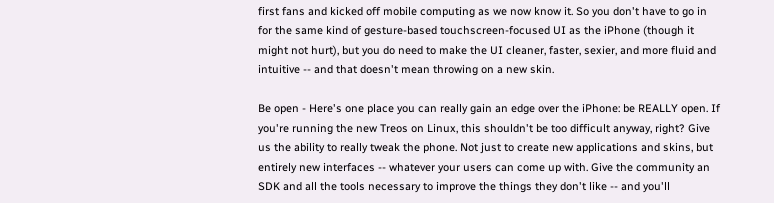first fans and kicked off mobile computing as we now know it. So you don't have to go in for the same kind of gesture-based touchscreen-focused UI as the iPhone (though it might not hurt), but you do need to make the UI cleaner, faster, sexier, and more fluid and intuitive -- and that doesn't mean throwing on a new skin.

Be open - Here's one place you can really gain an edge over the iPhone: be REALLY open. If you're running the new Treos on Linux, this shouldn't be too difficult anyway, right? Give us the ability to really tweak the phone. Not just to create new applications and skins, but entirely new interfaces -- whatever your users can come up with. Give the community an SDK and all the tools necessary to improve the things they don't like -- and you'll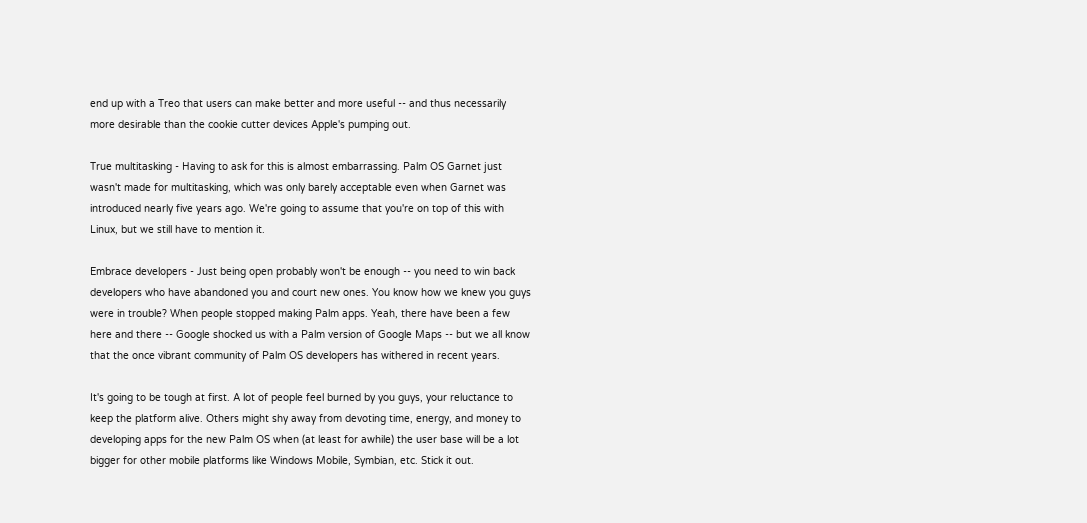end up with a Treo that users can make better and more useful -- and thus necessarily more desirable than the cookie cutter devices Apple's pumping out.

True multitasking - Having to ask for this is almost embarrassing. Palm OS Garnet just wasn't made for multitasking, which was only barely acceptable even when Garnet was introduced nearly five years ago. We're going to assume that you're on top of this with Linux, but we still have to mention it.

Embrace developers - Just being open probably won't be enough -- you need to win back developers who have abandoned you and court new ones. You know how we knew you guys were in trouble? When people stopped making Palm apps. Yeah, there have been a few here and there -- Google shocked us with a Palm version of Google Maps -- but we all know that the once vibrant community of Palm OS developers has withered in recent years.

It's going to be tough at first. A lot of people feel burned by you guys, your reluctance to keep the platform alive. Others might shy away from devoting time, energy, and money to developing apps for the new Palm OS when (at least for awhile) the user base will be a lot bigger for other mobile platforms like Windows Mobile, Symbian, etc. Stick it out.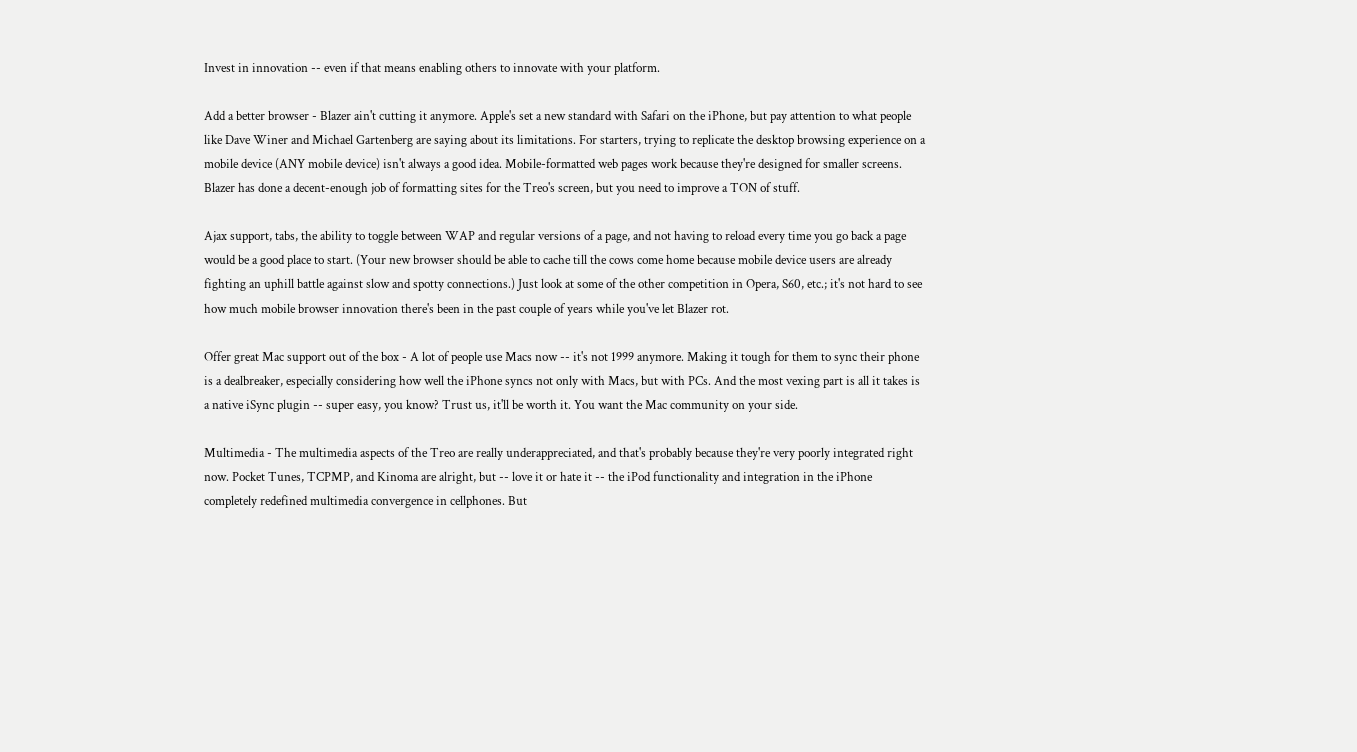Invest in innovation -- even if that means enabling others to innovate with your platform.

Add a better browser - Blazer ain't cutting it anymore. Apple's set a new standard with Safari on the iPhone, but pay attention to what people like Dave Winer and Michael Gartenberg are saying about its limitations. For starters, trying to replicate the desktop browsing experience on a mobile device (ANY mobile device) isn't always a good idea. Mobile-formatted web pages work because they're designed for smaller screens. Blazer has done a decent-enough job of formatting sites for the Treo's screen, but you need to improve a TON of stuff.

Ajax support, tabs, the ability to toggle between WAP and regular versions of a page, and not having to reload every time you go back a page would be a good place to start. (Your new browser should be able to cache till the cows come home because mobile device users are already fighting an uphill battle against slow and spotty connections.) Just look at some of the other competition in Opera, S60, etc.; it's not hard to see how much mobile browser innovation there's been in the past couple of years while you've let Blazer rot.

Offer great Mac support out of the box - A lot of people use Macs now -- it's not 1999 anymore. Making it tough for them to sync their phone is a dealbreaker, especially considering how well the iPhone syncs not only with Macs, but with PCs. And the most vexing part is all it takes is a native iSync plugin -- super easy, you know? Trust us, it'll be worth it. You want the Mac community on your side.

Multimedia - The multimedia aspects of the Treo are really underappreciated, and that's probably because they're very poorly integrated right now. Pocket Tunes, TCPMP, and Kinoma are alright, but -- love it or hate it -- the iPod functionality and integration in the iPhone completely redefined multimedia convergence in cellphones. But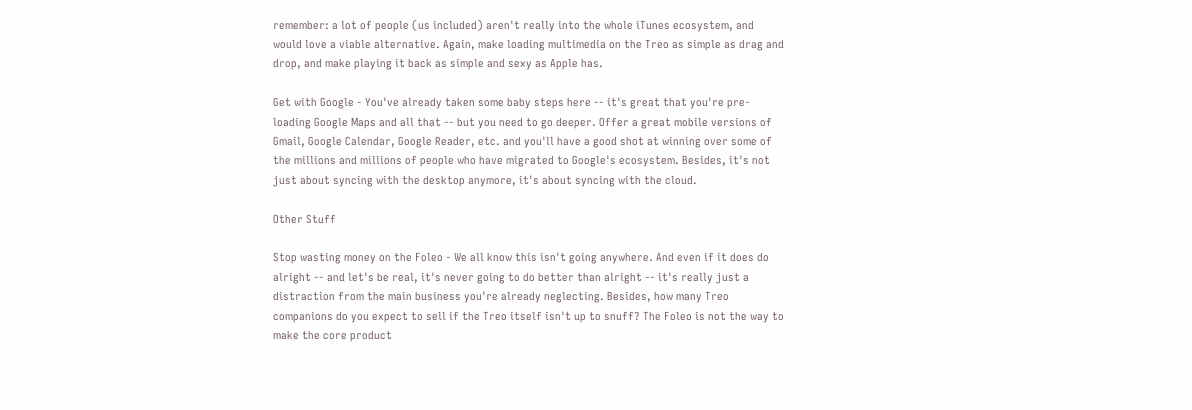remember: a lot of people (us included) aren't really into the whole iTunes ecosystem, and would love a viable alternative. Again, make loading multimedia on the Treo as simple as drag and drop, and make playing it back as simple and sexy as Apple has.

Get with Google - You've already taken some baby steps here -- it's great that you're pre-loading Google Maps and all that -- but you need to go deeper. Offer a great mobile versions of Gmail, Google Calendar, Google Reader, etc. and you'll have a good shot at winning over some of the millions and millions of people who have migrated to Google's ecosystem. Besides, it's not just about syncing with the desktop anymore, it's about syncing with the cloud.

Other Stuff

Stop wasting money on the Foleo - We all know this isn't going anywhere. And even if it does do alright -- and let's be real, it's never going to do better than alright -- it's really just a distraction from the main business you're already neglecting. Besides, how many Treo companions do you expect to sell if the Treo itself isn't up to snuff? The Foleo is not the way to make the core product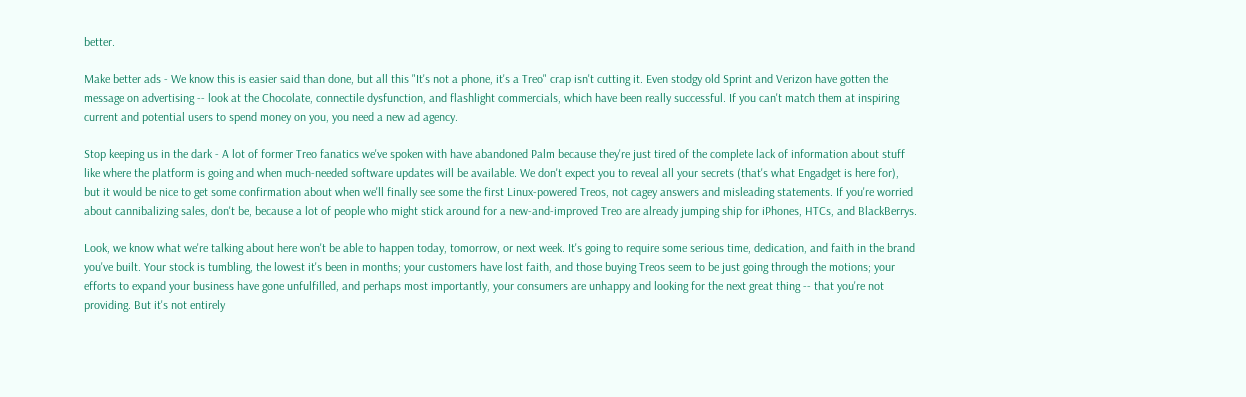better.

Make better ads - We know this is easier said than done, but all this "It's not a phone, it's a Treo" crap isn't cutting it. Even stodgy old Sprint and Verizon have gotten the message on advertising -- look at the Chocolate, connectile dysfunction, and flashlight commercials, which have been really successful. If you can't match them at inspiring current and potential users to spend money on you, you need a new ad agency.

Stop keeping us in the dark - A lot of former Treo fanatics we've spoken with have abandoned Palm because they're just tired of the complete lack of information about stuff like where the platform is going and when much-needed software updates will be available. We don't expect you to reveal all your secrets (that's what Engadget is here for), but it would be nice to get some confirmation about when we'll finally see some the first Linux-powered Treos, not cagey answers and misleading statements. If you're worried about cannibalizing sales, don't be, because a lot of people who might stick around for a new-and-improved Treo are already jumping ship for iPhones, HTCs, and BlackBerrys.

Look, we know what we're talking about here won't be able to happen today, tomorrow, or next week. It's going to require some serious time, dedication, and faith in the brand you've built. Your stock is tumbling, the lowest it's been in months; your customers have lost faith, and those buying Treos seem to be just going through the motions; your efforts to expand your business have gone unfulfilled, and perhaps most importantly, your consumers are unhappy and looking for the next great thing -- that you're not providing. But it's not entirely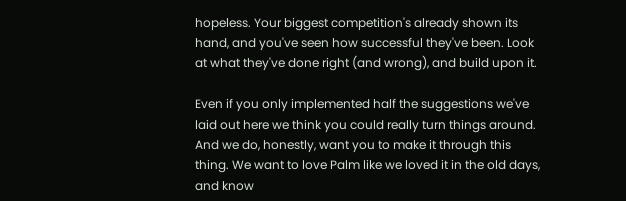hopeless. Your biggest competition's already shown its hand, and you've seen how successful they've been. Look at what they've done right (and wrong), and build upon it.

Even if you only implemented half the suggestions we've laid out here we think you could really turn things around. And we do, honestly, want you to make it through this thing. We want to love Palm like we loved it in the old days, and know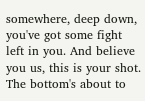somewhere, deep down, you've got some fight left in you. And believe you us, this is your shot. The bottom's about to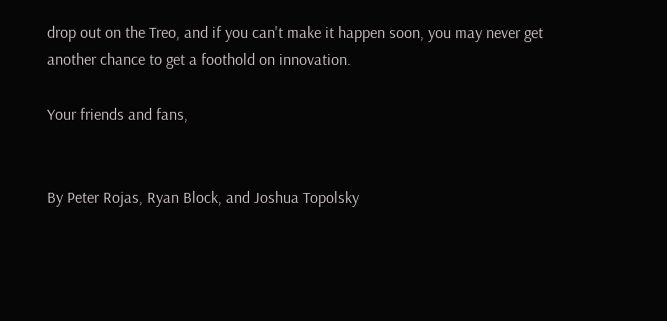drop out on the Treo, and if you can't make it happen soon, you may never get another chance to get a foothold on innovation.

Your friends and fans,


By Peter Rojas, Ryan Block, and Joshua Topolsky